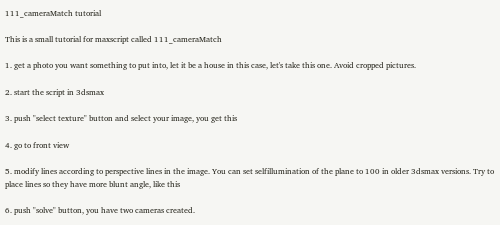111_cameraMatch tutorial

This is a small tutorial for maxscript called 111_cameraMatch

1. get a photo you want something to put into, let it be a house in this case, let's take this one. Avoid cropped pictures.

2. start the script in 3dsmax

3. push "select texture" button and select your image, you get this

4. go to front view

5. modify lines according to perspective lines in the image. You can set selfillumination of the plane to 100 in older 3dsmax versions. Try to place lines so they have more blunt angle, like this

6. push "solve" button, you have two cameras created.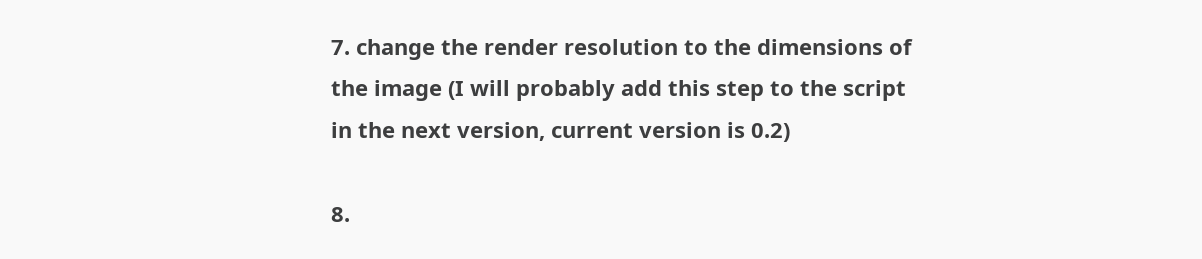7. change the render resolution to the dimensions of the image (I will probably add this step to the script in the next version, current version is 0.2)

8.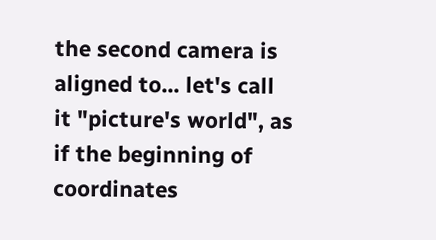the second camera is aligned to... let's call it "picture's world", as if the beginning of coordinates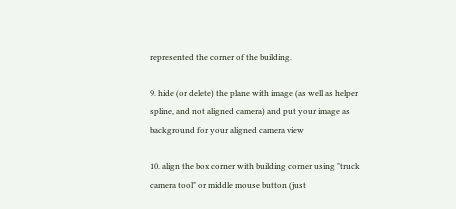represented the corner of the building.

9. hide (or delete) the plane with image (as well as helper spline, and not aligned camera) and put your image as background for your aligned camera view

10. align the box corner with building corner using "truck camera tool" or middle mouse button (just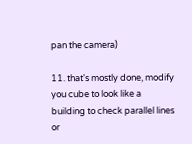pan the camera)

11. that's mostly done, modify you cube to look like a building to check parallel lines or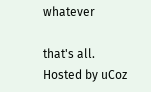whatever

that's all.
Hosted by uCoz